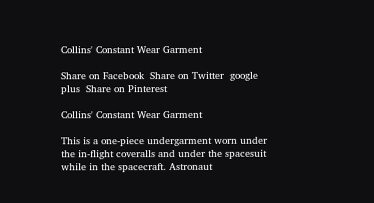Collins' Constant Wear Garment

Share on Facebook  Share on Twitter  google plus  Share on Pinterest

Collins' Constant Wear Garment

This is a one-piece undergarment worn under the in-flight coveralls and under the spacesuit while in the spacecraft. Astronaut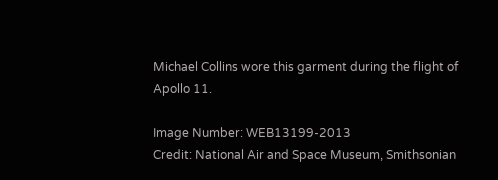Michael Collins wore this garment during the flight of Apollo 11.

Image Number: WEB13199-2013
Credit: National Air and Space Museum, Smithsonian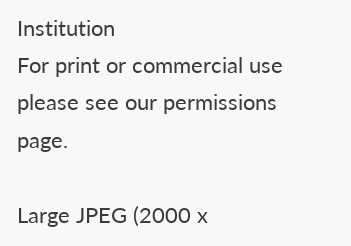Institution
For print or commercial use please see our permissions page.

Large JPEG (2000 x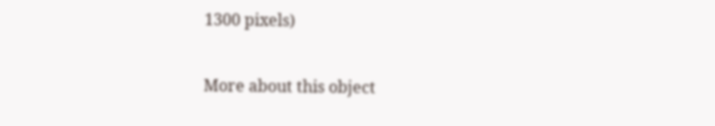1300 pixels)

More about this object